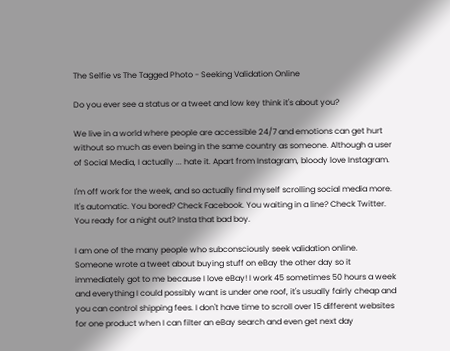The Selfie vs The Tagged Photo - Seeking Validation Online

Do you ever see a status or a tweet and low key think it's about you?

We live in a world where people are accessible 24/7 and emotions can get hurt without so much as even being in the same country as someone. Although a user of Social Media, I actually ... hate it. Apart from Instagram, bloody love Instagram.

I'm off work for the week, and so actually find myself scrolling social media more. It's automatic. You bored? Check Facebook. You waiting in a line? Check Twitter. You ready for a night out? Insta that bad boy.

I am one of the many people who subconsciously seek validation online. Someone wrote a tweet about buying stuff on eBay the other day so it immediately got to me because I love eBay! I work 45 sometimes 50 hours a week and everything I could possibly want is under one roof, it's usually fairly cheap and you can control shipping fees. I don't have time to scroll over 15 different websites for one product when I can filter an eBay search and even get next day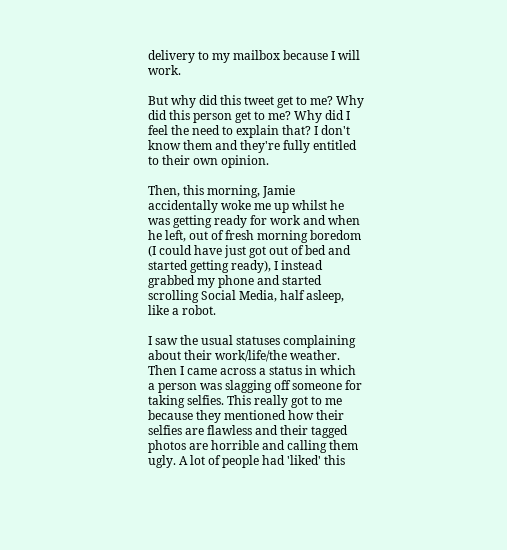delivery to my mailbox because I will work.

But why did this tweet get to me? Why did this person get to me? Why did I feel the need to explain that? I don't know them and they're fully entitled to their own opinion.

Then, this morning, Jamie accidentally woke me up whilst he was getting ready for work and when he left, out of fresh morning boredom (I could have just got out of bed and started getting ready), I instead grabbed my phone and started scrolling Social Media, half asleep, like a robot.

I saw the usual statuses complaining about their work/life/the weather. Then I came across a status in which a person was slagging off someone for taking selfies. This really got to me because they mentioned how their selfies are flawless and their tagged photos are horrible and calling them ugly. A lot of people had 'liked' this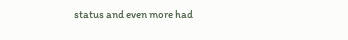status and even more had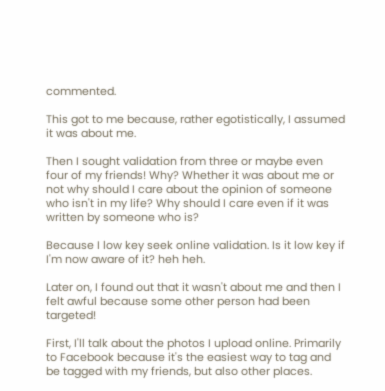commented.

This got to me because, rather egotistically, I assumed it was about me.

Then I sought validation from three or maybe even four of my friends! Why? Whether it was about me or not why should I care about the opinion of someone who isn't in my life? Why should I care even if it was written by someone who is?

Because I low key seek online validation. Is it low key if I'm now aware of it? heh heh.

Later on, I found out that it wasn't about me and then I felt awful because some other person had been targeted!

First, I'll talk about the photos I upload online. Primarily to Facebook because it's the easiest way to tag and be tagged with my friends, but also other places.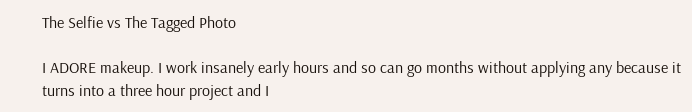The Selfie vs The Tagged Photo

I ADORE makeup. I work insanely early hours and so can go months without applying any because it turns into a three hour project and I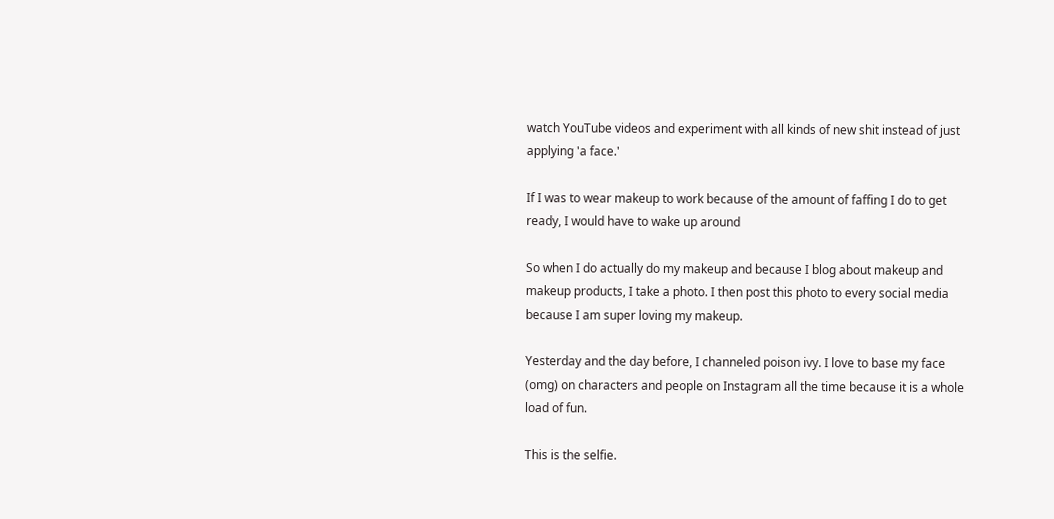watch YouTube videos and experiment with all kinds of new shit instead of just applying 'a face.'

If I was to wear makeup to work because of the amount of faffing I do to get ready, I would have to wake up around

So when I do actually do my makeup and because I blog about makeup and makeup products, I take a photo. I then post this photo to every social media because I am super loving my makeup.

Yesterday and the day before, I channeled poison ivy. I love to base my face (omg) on characters and people on Instagram all the time because it is a whole load of fun.

This is the selfie.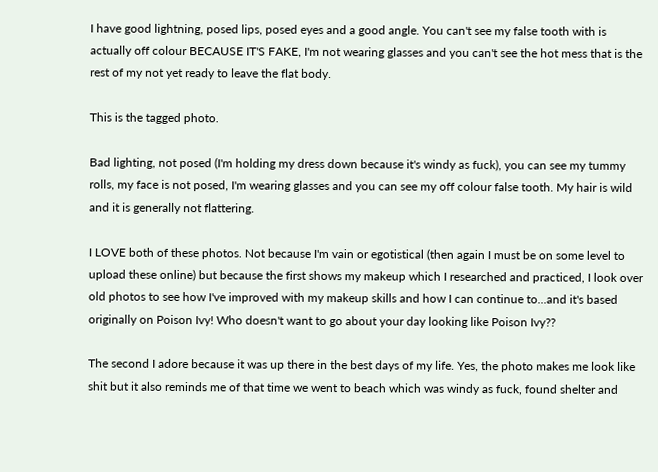I have good lightning, posed lips, posed eyes and a good angle. You can't see my false tooth with is actually off colour BECAUSE IT'S FAKE, I'm not wearing glasses and you can't see the hot mess that is the rest of my not yet ready to leave the flat body.

This is the tagged photo.

Bad lighting, not posed (I'm holding my dress down because it's windy as fuck), you can see my tummy rolls, my face is not posed, I'm wearing glasses and you can see my off colour false tooth. My hair is wild and it is generally not flattering.

I LOVE both of these photos. Not because I'm vain or egotistical (then again I must be on some level to upload these online) but because the first shows my makeup which I researched and practiced, I look over old photos to see how I've improved with my makeup skills and how I can continue to...and it's based originally on Poison Ivy! Who doesn't want to go about your day looking like Poison Ivy??

The second I adore because it was up there in the best days of my life. Yes, the photo makes me look like shit but it also reminds me of that time we went to beach which was windy as fuck, found shelter and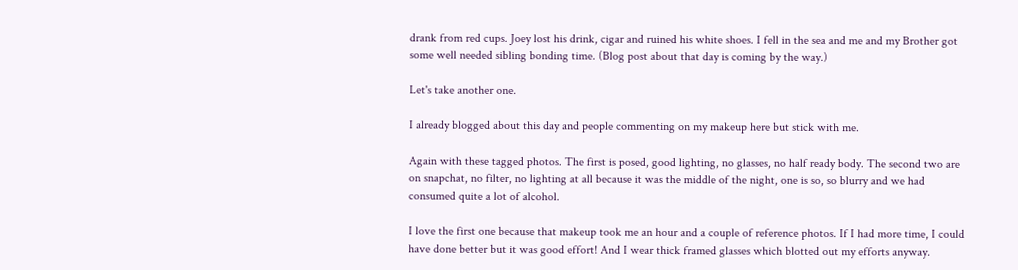drank from red cups. Joey lost his drink, cigar and ruined his white shoes. I fell in the sea and me and my Brother got some well needed sibling bonding time. (Blog post about that day is coming by the way.)

Let's take another one.

I already blogged about this day and people commenting on my makeup here but stick with me.

Again with these tagged photos. The first is posed, good lighting, no glasses, no half ready body. The second two are on snapchat, no filter, no lighting at all because it was the middle of the night, one is so, so blurry and we had consumed quite a lot of alcohol.

I love the first one because that makeup took me an hour and a couple of reference photos. If I had more time, I could have done better but it was good effort! And I wear thick framed glasses which blotted out my efforts anyway.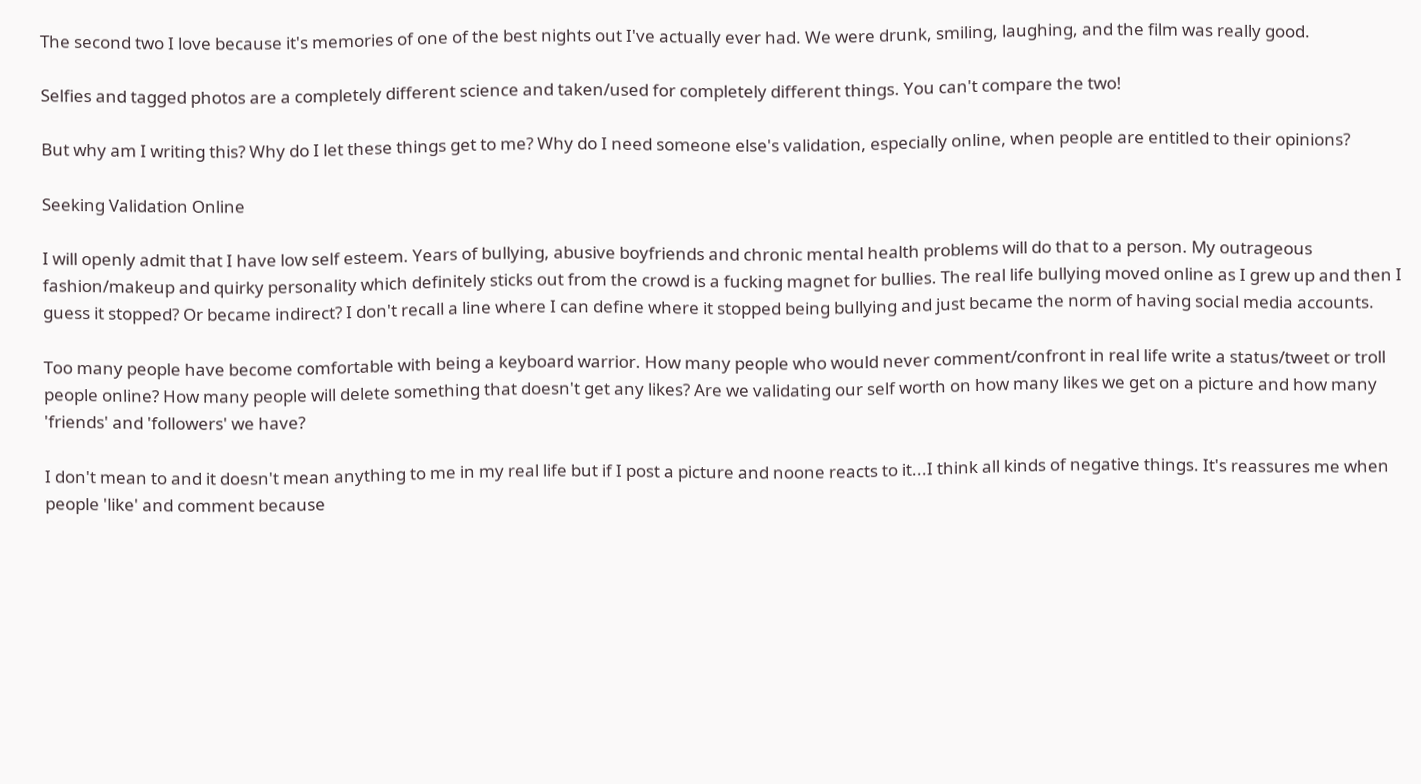The second two I love because it's memories of one of the best nights out I've actually ever had. We were drunk, smiling, laughing, and the film was really good.

Selfies and tagged photos are a completely different science and taken/used for completely different things. You can't compare the two!

But why am I writing this? Why do I let these things get to me? Why do I need someone else's validation, especially online, when people are entitled to their opinions?

Seeking Validation Online

I will openly admit that I have low self esteem. Years of bullying, abusive boyfriends and chronic mental health problems will do that to a person. My outrageous fashion/makeup and quirky personality which definitely sticks out from the crowd is a fucking magnet for bullies. The real life bullying moved online as I grew up and then I guess it stopped? Or became indirect? I don't recall a line where I can define where it stopped being bullying and just became the norm of having social media accounts.

Too many people have become comfortable with being a keyboard warrior. How many people who would never comment/confront in real life write a status/tweet or troll people online? How many people will delete something that doesn't get any likes? Are we validating our self worth on how many likes we get on a picture and how many 'friends' and 'followers' we have?

I don't mean to and it doesn't mean anything to me in my real life but if I post a picture and noone reacts to it...I think all kinds of negative things. It's reassures me when people 'like' and comment because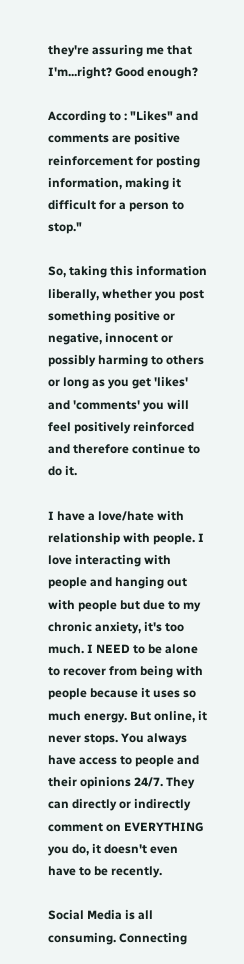they're assuring me that I'm...right? Good enough?

According to : "Likes" and comments are positive reinforcement for posting information, making it difficult for a person to stop."

So, taking this information liberally, whether you post something positive or negative, innocent or possibly harming to others or long as you get 'likes' and 'comments' you will feel positively reinforced and therefore continue to do it.

I have a love/hate with relationship with people. I love interacting with people and hanging out with people but due to my chronic anxiety, it's too much. I NEED to be alone to recover from being with people because it uses so much energy. But online, it never stops. You always have access to people and their opinions 24/7. They can directly or indirectly comment on EVERYTHING you do, it doesn't even have to be recently.

Social Media is all consuming. Connecting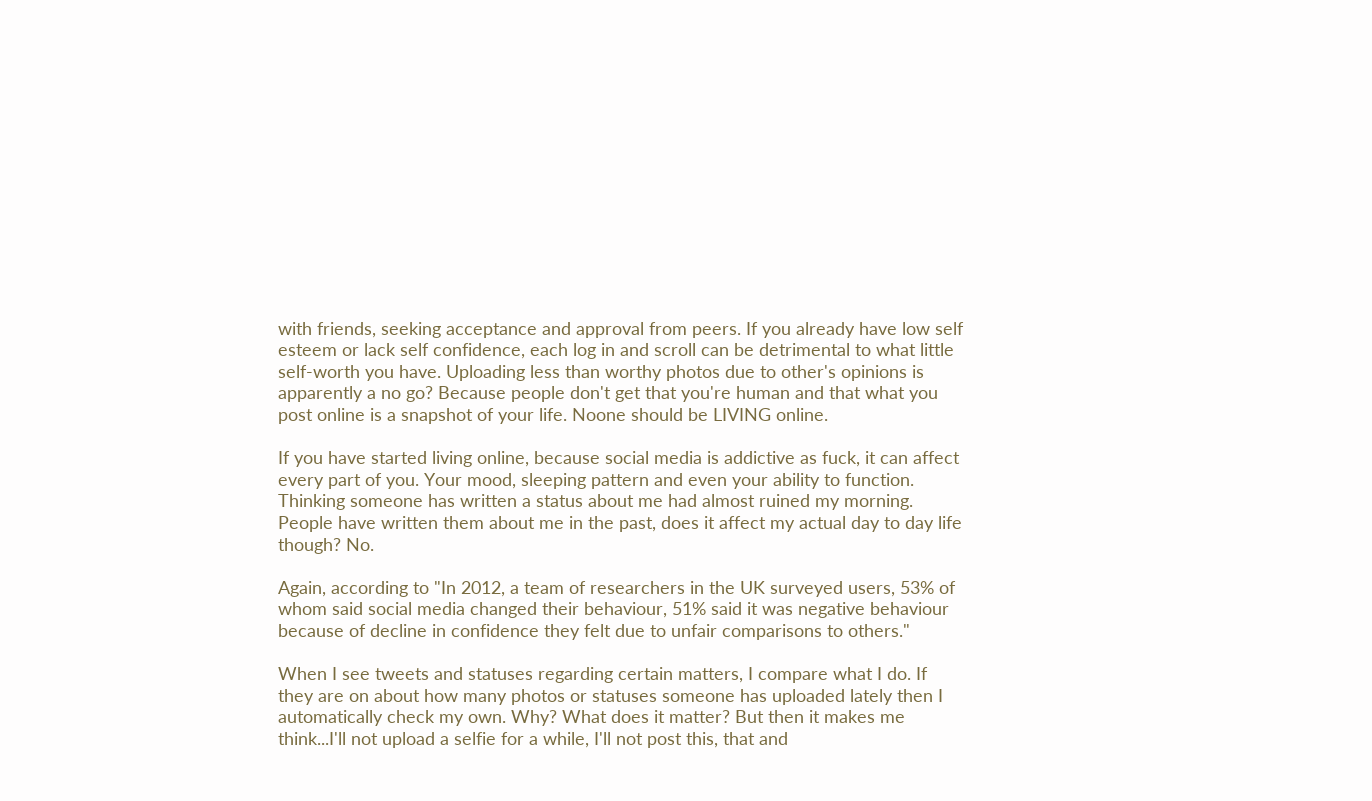with friends, seeking acceptance and approval from peers. If you already have low self esteem or lack self confidence, each log in and scroll can be detrimental to what little self-worth you have. Uploading less than worthy photos due to other's opinions is apparently a no go? Because people don't get that you're human and that what you post online is a snapshot of your life. Noone should be LIVING online.

If you have started living online, because social media is addictive as fuck, it can affect every part of you. Your mood, sleeping pattern and even your ability to function. Thinking someone has written a status about me had almost ruined my morning. People have written them about me in the past, does it affect my actual day to day life though? No.

Again, according to "In 2012, a team of researchers in the UK surveyed users, 53% of whom said social media changed their behaviour, 51% said it was negative behaviour because of decline in confidence they felt due to unfair comparisons to others."

When I see tweets and statuses regarding certain matters, I compare what I do. If they are on about how many photos or statuses someone has uploaded lately then I automatically check my own. Why? What does it matter? But then it makes me think...I'll not upload a selfie for a while, I'll not post this, that and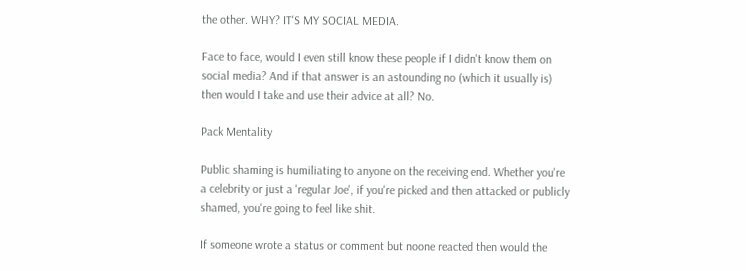the other. WHY? IT'S MY SOCIAL MEDIA.

Face to face, would I even still know these people if I didn't know them on social media? And if that answer is an astounding no (which it usually is) then would I take and use their advice at all? No.

Pack Mentality

Public shaming is humiliating to anyone on the receiving end. Whether you're a celebrity or just a 'regular Joe', if you're picked and then attacked or publicly shamed, you're going to feel like shit.

If someone wrote a status or comment but noone reacted then would the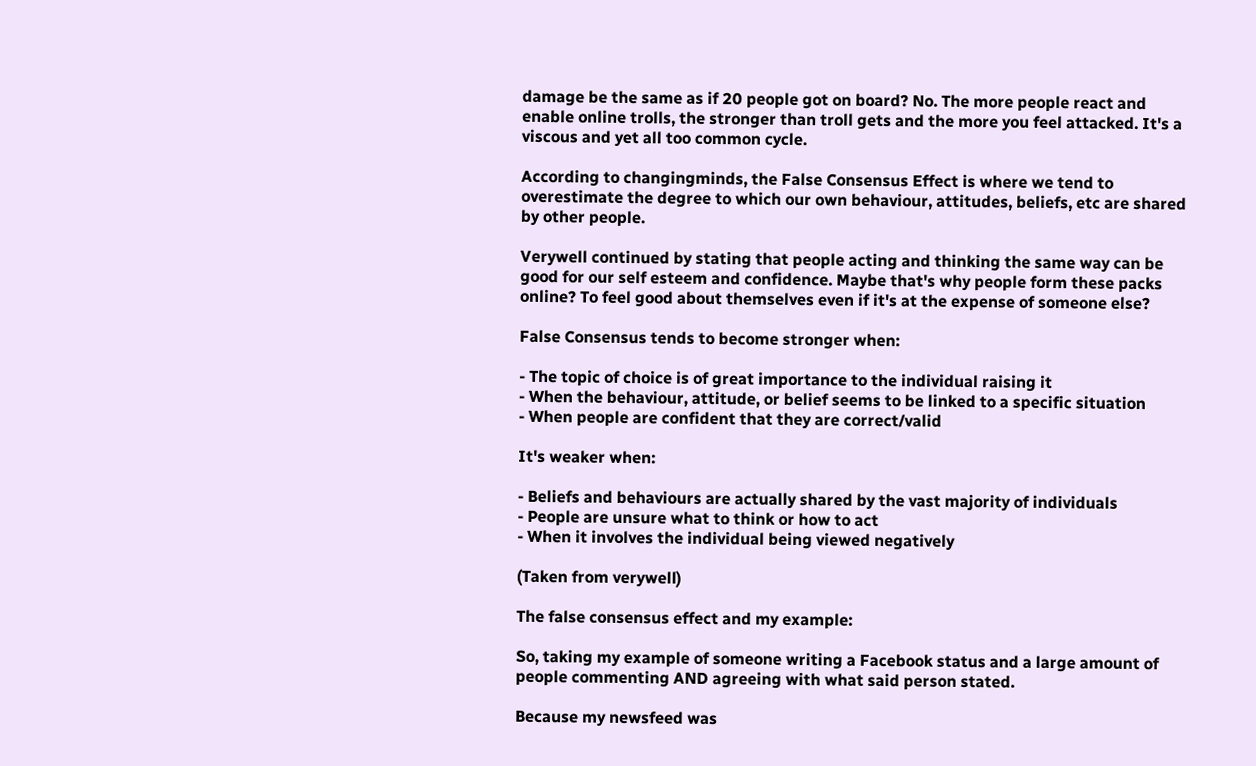damage be the same as if 20 people got on board? No. The more people react and enable online trolls, the stronger than troll gets and the more you feel attacked. It's a viscous and yet all too common cycle.

According to changingminds, the False Consensus Effect is where we tend to overestimate the degree to which our own behaviour, attitudes, beliefs, etc are shared by other people.

Verywell continued by stating that people acting and thinking the same way can be good for our self esteem and confidence. Maybe that's why people form these packs online? To feel good about themselves even if it's at the expense of someone else?

False Consensus tends to become stronger when:

- The topic of choice is of great importance to the individual raising it
- When the behaviour, attitude, or belief seems to be linked to a specific situation
- When people are confident that they are correct/valid

It's weaker when:

- Beliefs and behaviours are actually shared by the vast majority of individuals
- People are unsure what to think or how to act
- When it involves the individual being viewed negatively

(Taken from verywell)

The false consensus effect and my example:

So, taking my example of someone writing a Facebook status and a large amount of people commenting AND agreeing with what said person stated.

Because my newsfeed was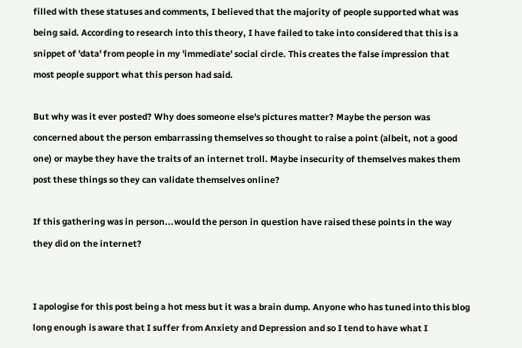filled with these statuses and comments, I believed that the majority of people supported what was being said. According to research into this theory, I have failed to take into considered that this is a snippet of 'data' from people in my 'immediate' social circle. This creates the false impression that most people support what this person had said.

But why was it ever posted? Why does someone else's pictures matter? Maybe the person was concerned about the person embarrassing themselves so thought to raise a point (albeit, not a good one) or maybe they have the traits of an internet troll. Maybe insecurity of themselves makes them post these things so they can validate themselves online?

If this gathering was in person...would the person in question have raised these points in the way they did on the internet?


I apologise for this post being a hot mess but it was a brain dump. Anyone who has tuned into this blog long enough is aware that I suffer from Anxiety and Depression and so I tend to have what I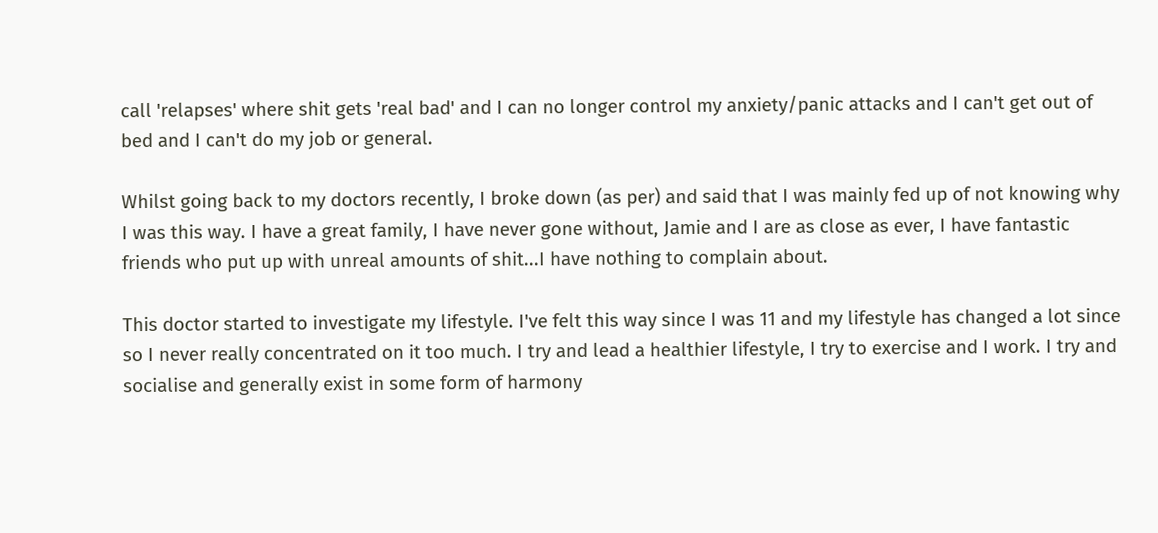call 'relapses' where shit gets 'real bad' and I can no longer control my anxiety/panic attacks and I can't get out of bed and I can't do my job or general.

Whilst going back to my doctors recently, I broke down (as per) and said that I was mainly fed up of not knowing why I was this way. I have a great family, I have never gone without, Jamie and I are as close as ever, I have fantastic friends who put up with unreal amounts of shit...I have nothing to complain about.

This doctor started to investigate my lifestyle. I've felt this way since I was 11 and my lifestyle has changed a lot since so I never really concentrated on it too much. I try and lead a healthier lifestyle, I try to exercise and I work. I try and socialise and generally exist in some form of harmony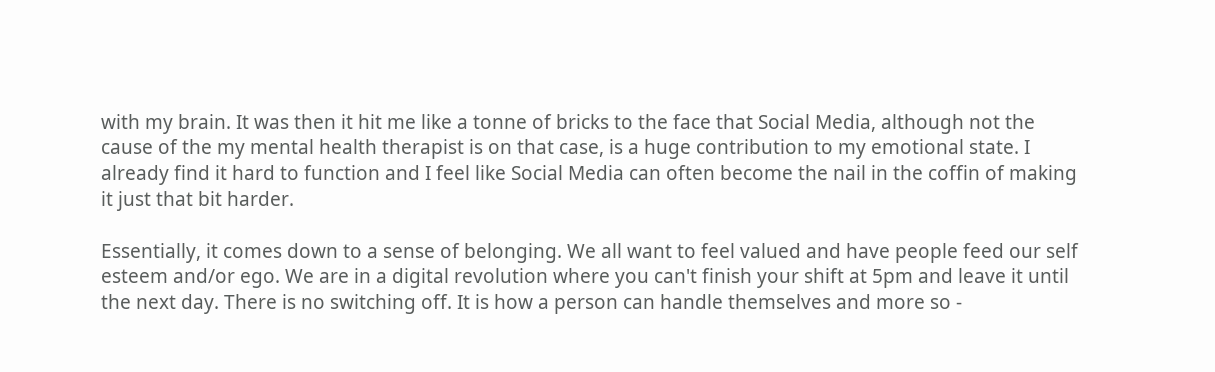with my brain. It was then it hit me like a tonne of bricks to the face that Social Media, although not the cause of the my mental health therapist is on that case, is a huge contribution to my emotional state. I already find it hard to function and I feel like Social Media can often become the nail in the coffin of making it just that bit harder.

Essentially, it comes down to a sense of belonging. We all want to feel valued and have people feed our self esteem and/or ego. We are in a digital revolution where you can't finish your shift at 5pm and leave it until the next day. There is no switching off. It is how a person can handle themselves and more so -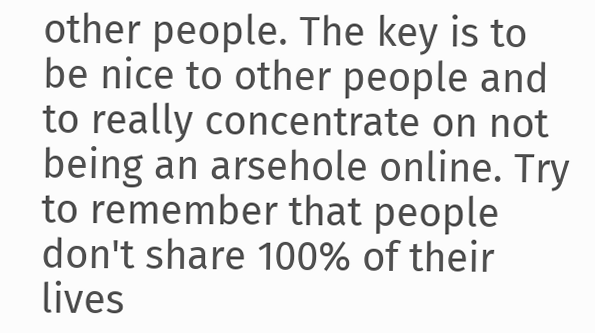other people. The key is to be nice to other people and to really concentrate on not being an arsehole online. Try to remember that people don't share 100% of their lives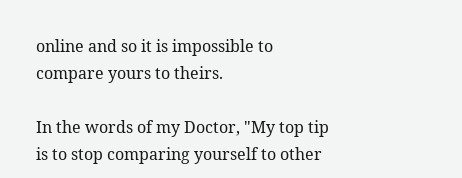online and so it is impossible to compare yours to theirs.

In the words of my Doctor, "My top tip is to stop comparing yourself to other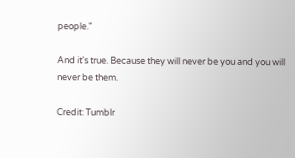people."

And it's true. Because they will never be you and you will never be them.

Credit: Tumblr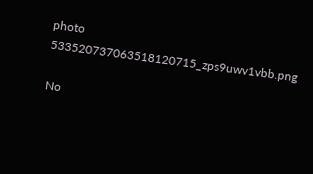photo 533520737063518120715_zps9uwv1vbb.png

No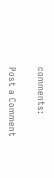comments:

Post a Comment